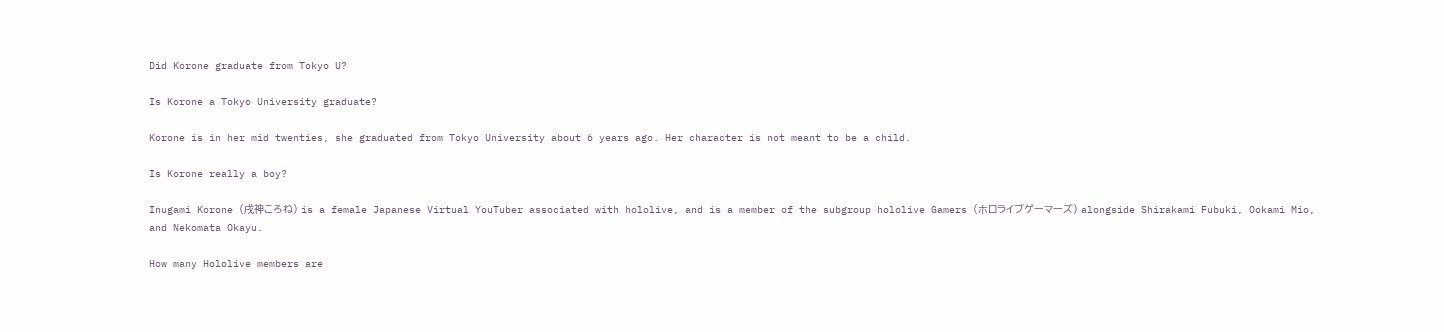Did Korone graduate from Tokyo U?

Is Korone a Tokyo University graduate?

Korone is in her mid twenties, she graduated from Tokyo University about 6 years ago. Her character is not meant to be a child.

Is Korone really a boy?

Inugami Korone (戌神ころね) is a female Japanese Virtual YouTuber associated with hololive, and is a member of the subgroup hololive Gamers (ホロライブゲーマーズ) alongside Shirakami Fubuki, Ookami Mio, and Nekomata Okayu.

How many Hololive members are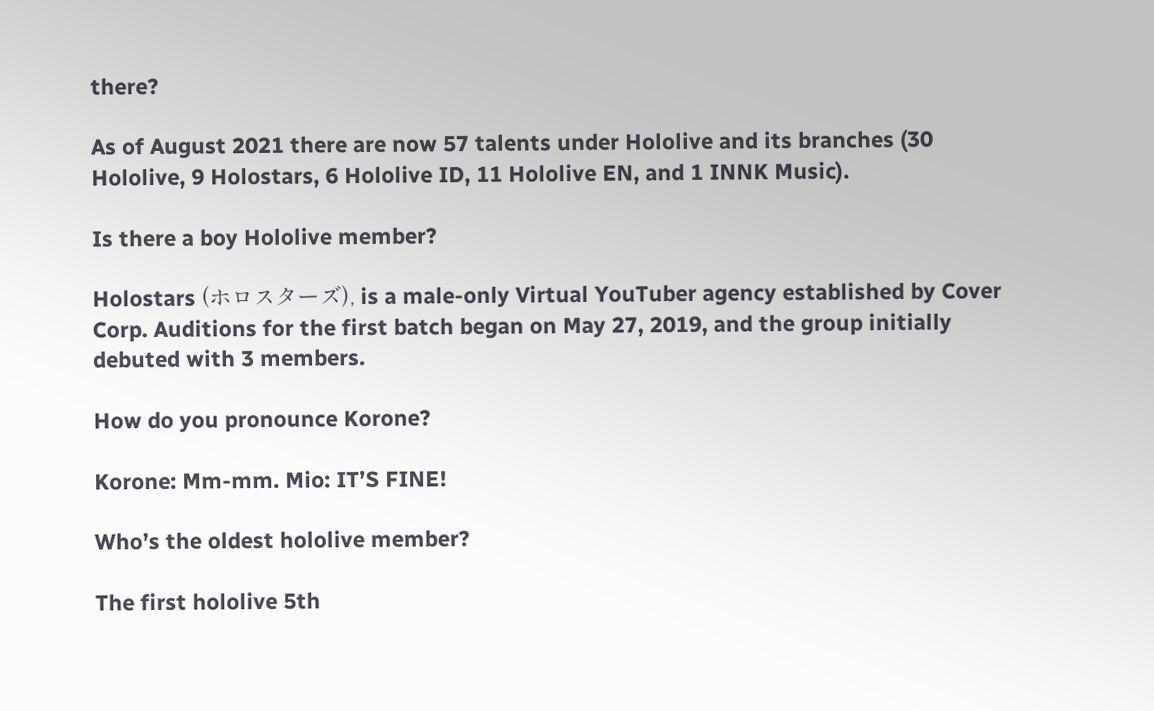there?

As of August 2021 there are now 57 talents under Hololive and its branches (30 Hololive, 9 Holostars, 6 Hololive ID, 11 Hololive EN, and 1 INNK Music).

Is there a boy Hololive member?

Holostars (ホロスターズ), is a male-only Virtual YouTuber agency established by Cover Corp. Auditions for the first batch began on May 27, 2019, and the group initially debuted with 3 members.

How do you pronounce Korone?

Korone: Mm-mm. Mio: IT’S FINE!

Who’s the oldest hololive member?

The first hololive 5th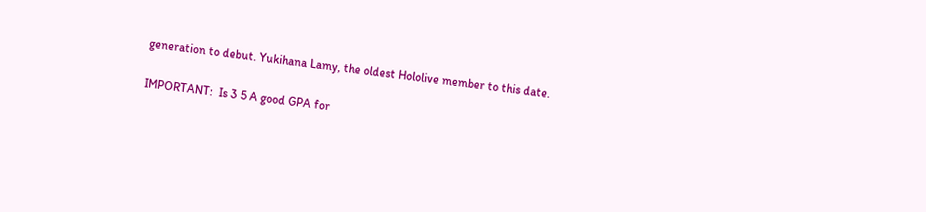generation to debut. Yukihana Lamy, the oldest Hololive member to this date.

IMPORTANT:  Is 3 5 A good GPA for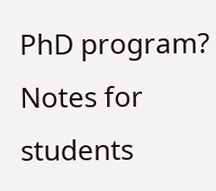PhD program?
Notes for students